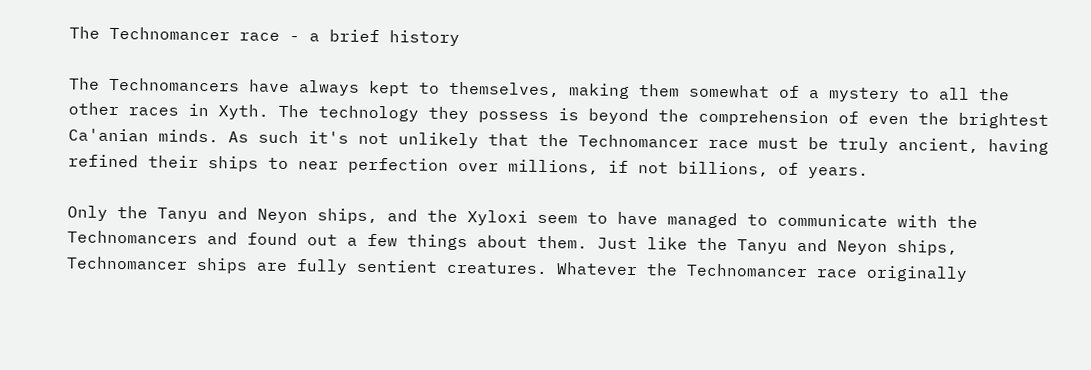The Technomancer race - a brief history

The Technomancers have always kept to themselves, making them somewhat of a mystery to all the other races in Xyth. The technology they possess is beyond the comprehension of even the brightest Ca'anian minds. As such it's not unlikely that the Technomancer race must be truly ancient, having refined their ships to near perfection over millions, if not billions, of years.

Only the Tanyu and Neyon ships, and the Xyloxi seem to have managed to communicate with the Technomancers and found out a few things about them. Just like the Tanyu and Neyon ships, Technomancer ships are fully sentient creatures. Whatever the Technomancer race originally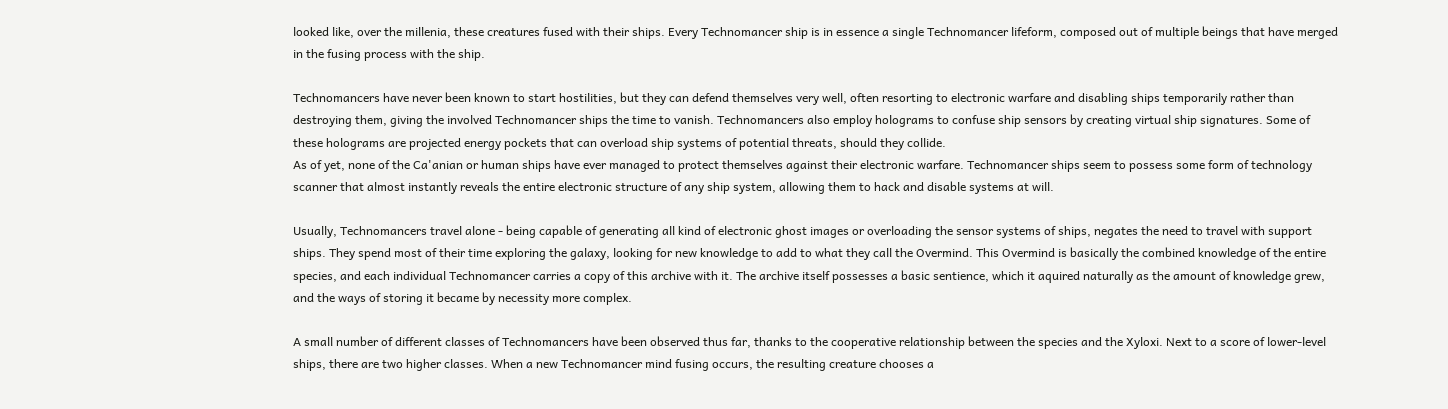looked like, over the millenia, these creatures fused with their ships. Every Technomancer ship is in essence a single Technomancer lifeform, composed out of multiple beings that have merged in the fusing process with the ship.

Technomancers have never been known to start hostilities, but they can defend themselves very well, often resorting to electronic warfare and disabling ships temporarily rather than destroying them, giving the involved Technomancer ships the time to vanish. Technomancers also employ holograms to confuse ship sensors by creating virtual ship signatures. Some of these holograms are projected energy pockets that can overload ship systems of potential threats, should they collide.
As of yet, none of the Ca'anian or human ships have ever managed to protect themselves against their electronic warfare. Technomancer ships seem to possess some form of technology scanner that almost instantly reveals the entire electronic structure of any ship system, allowing them to hack and disable systems at will.

Usually, Technomancers travel alone - being capable of generating all kind of electronic ghost images or overloading the sensor systems of ships, negates the need to travel with support ships. They spend most of their time exploring the galaxy, looking for new knowledge to add to what they call the Overmind. This Overmind is basically the combined knowledge of the entire species, and each individual Technomancer carries a copy of this archive with it. The archive itself possesses a basic sentience, which it aquired naturally as the amount of knowledge grew, and the ways of storing it became by necessity more complex.

A small number of different classes of Technomancers have been observed thus far, thanks to the cooperative relationship between the species and the Xyloxi. Next to a score of lower-level ships, there are two higher classes. When a new Technomancer mind fusing occurs, the resulting creature chooses a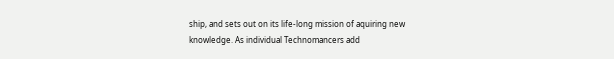ship, and sets out on its life-long mission of aquiring new knowledge. As individual Technomancers add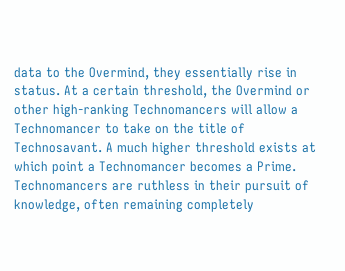data to the Overmind, they essentially rise in status. At a certain threshold, the Overmind or other high-ranking Technomancers will allow a Technomancer to take on the title of Technosavant. A much higher threshold exists at which point a Technomancer becomes a Prime.
Technomancers are ruthless in their pursuit of knowledge, often remaining completely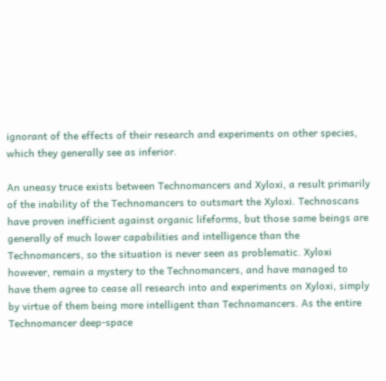ignorant of the effects of their research and experiments on other species, which they generally see as inferior.

An uneasy truce exists between Technomancers and Xyloxi, a result primarily of the inability of the Technomancers to outsmart the Xyloxi. Technoscans have proven inefficient against organic lifeforms, but those same beings are generally of much lower capabilities and intelligence than the Technomancers, so the situation is never seen as problematic. Xyloxi however, remain a mystery to the Technomancers, and have managed to have them agree to cease all research into and experiments on Xyloxi, simply by virtue of them being more intelligent than Technomancers. As the entire Technomancer deep-space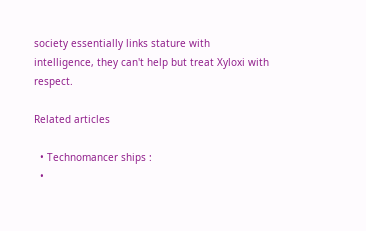society essentially links stature with intelligence, they can't help but treat Xyloxi with respect.

Related articles

  • Technomancer ships :
  •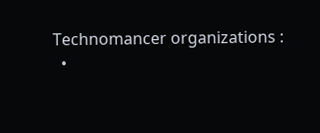Technomancer organizations :
  •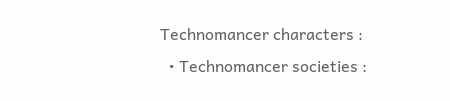Technomancer characters :
  • Technomancer societies :